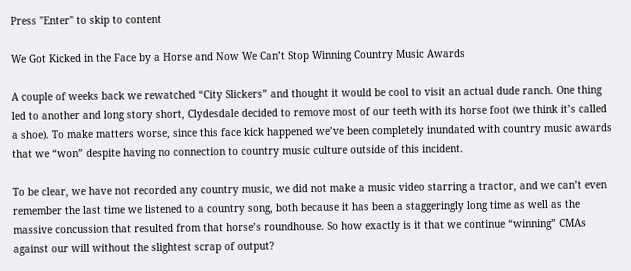Press "Enter" to skip to content

We Got Kicked in the Face by a Horse and Now We Can’t Stop Winning Country Music Awards

A couple of weeks back we rewatched “City Slickers” and thought it would be cool to visit an actual dude ranch. One thing led to another and long story short, Clydesdale decided to remove most of our teeth with its horse foot (we think it’s called a shoe). To make matters worse, since this face kick happened we’ve been completely inundated with country music awards that we “won” despite having no connection to country music culture outside of this incident.

To be clear, we have not recorded any country music, we did not make a music video starring a tractor, and we can’t even remember the last time we listened to a country song, both because it has been a staggeringly long time as well as the massive concussion that resulted from that horse’s roundhouse. So how exactly is it that we continue “winning” CMAs against our will without the slightest scrap of output?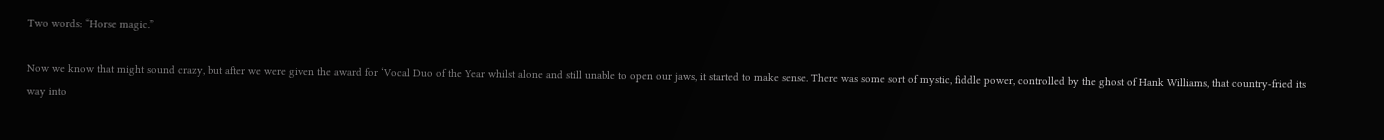Two words: “Horse magic.”

Now we know that might sound crazy, but after we were given the award for ‘Vocal Duo of the Year whilst alone and still unable to open our jaws, it started to make sense. There was some sort of mystic, fiddle power, controlled by the ghost of Hank Williams, that country-fried its way into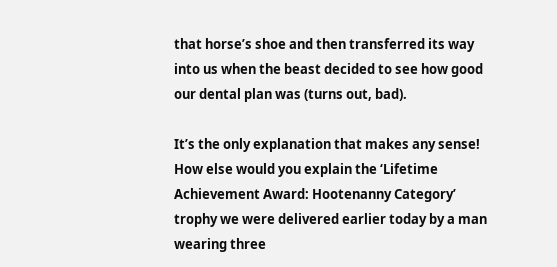that horse’s shoe and then transferred its way into us when the beast decided to see how good our dental plan was (turns out, bad).

It’s the only explanation that makes any sense! How else would you explain the ‘Lifetime Achievement Award: Hootenanny Category’ trophy we were delivered earlier today by a man wearing three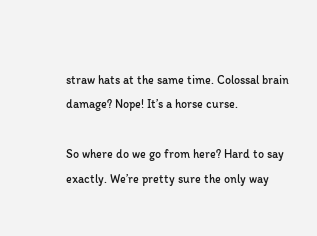straw hats at the same time. Colossal brain damage? Nope! It’s a horse curse.

So where do we go from here? Hard to say exactly. We’re pretty sure the only way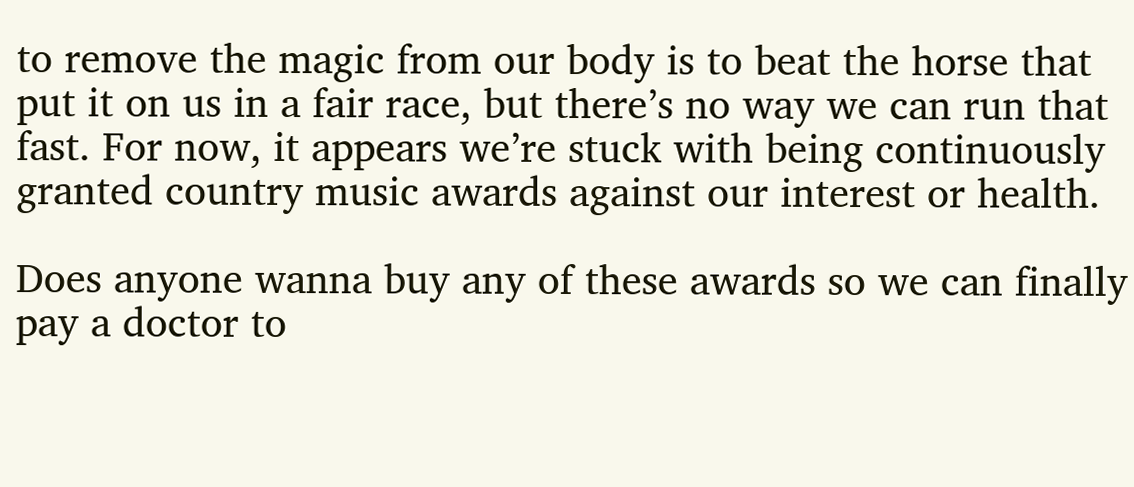to remove the magic from our body is to beat the horse that put it on us in a fair race, but there’s no way we can run that fast. For now, it appears we’re stuck with being continuously granted country music awards against our interest or health.

Does anyone wanna buy any of these awards so we can finally pay a doctor to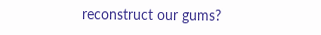reconstruct our gums?